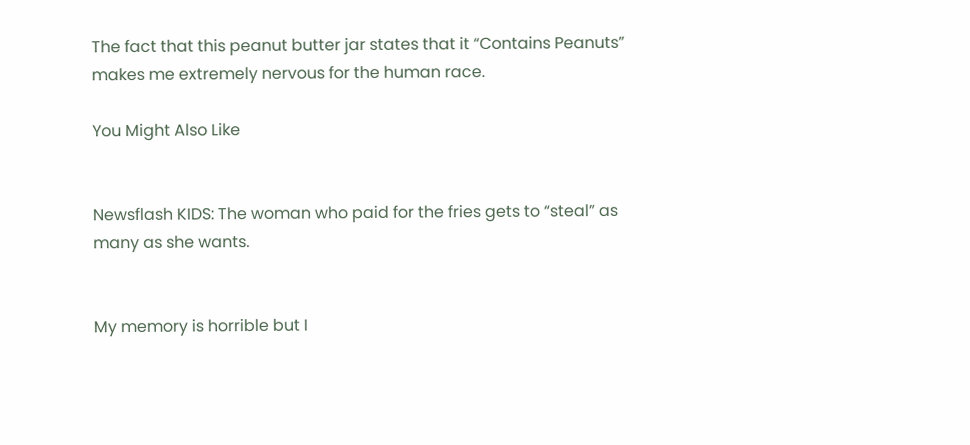The fact that this peanut butter jar states that it “Contains Peanuts” makes me extremely nervous for the human race.

You Might Also Like


Newsflash KIDS: The woman who paid for the fries gets to “steal” as many as she wants.


My memory is horrible but I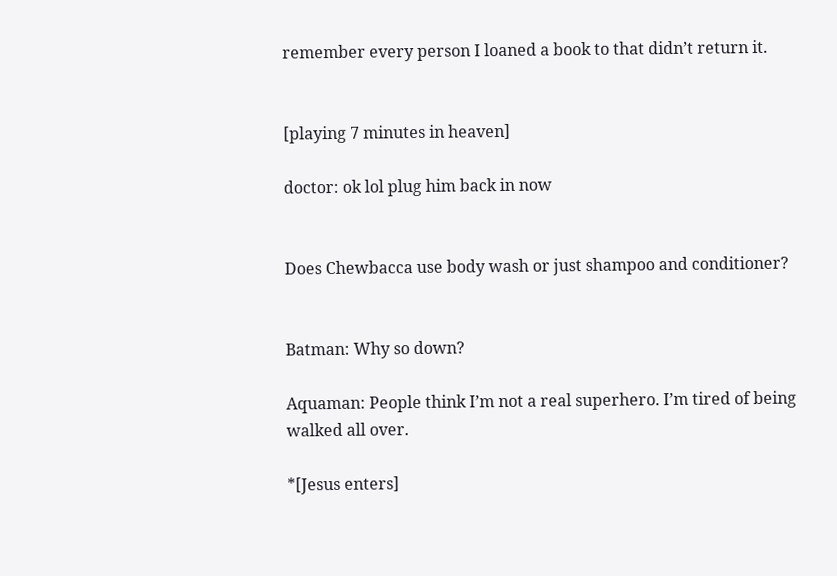remember every person I loaned a book to that didn’t return it.


[playing 7 minutes in heaven]

doctor: ok lol plug him back in now


Does Chewbacca use body wash or just shampoo and conditioner?


Batman: Why so down?

Aquaman: People think I’m not a real superhero. I’m tired of being walked all over.

*[Jesus enters]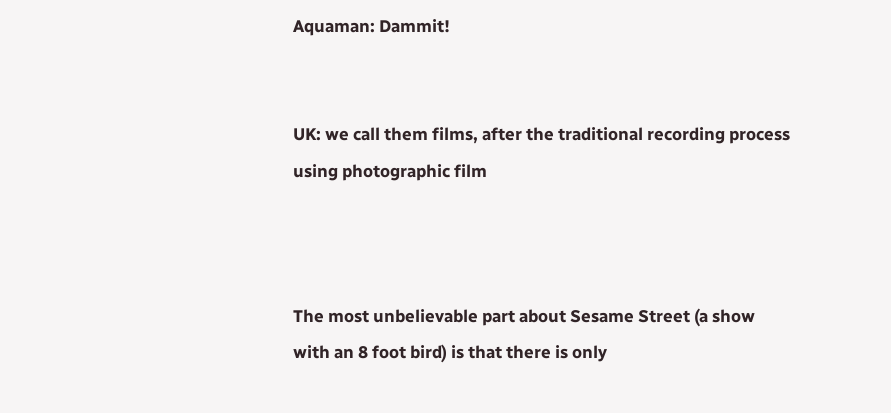Aquaman: Dammit!


UK: we call them films, after the traditional recording process using photographic film



The most unbelievable part about Sesame Street (a show with an 8 foot bird) is that there is only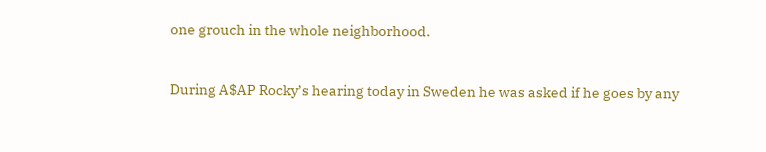one grouch in the whole neighborhood.


During A$AP Rocky’s hearing today in Sweden he was asked if he goes by any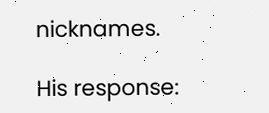nicknames.

His response: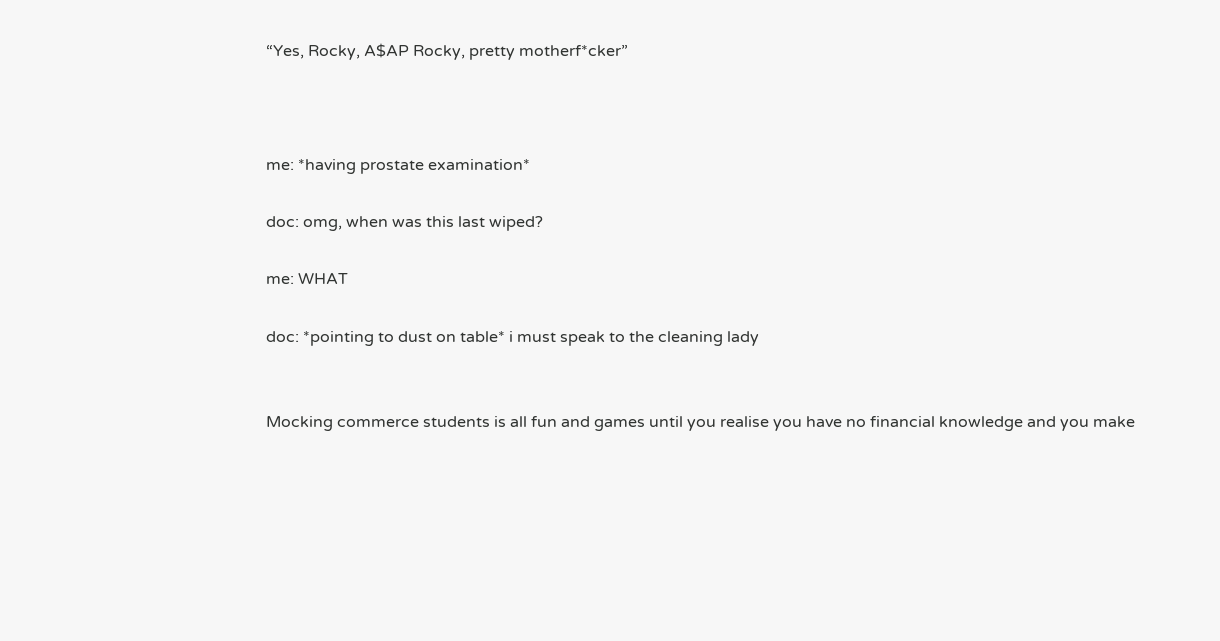“Yes, Rocky, A$AP Rocky, pretty motherf*cker”



me: *having prostate examination*

doc: omg, when was this last wiped?

me: WHAT

doc: *pointing to dust on table* i must speak to the cleaning lady


Mocking commerce students is all fun and games until you realise you have no financial knowledge and you make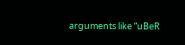arguments like “uBeR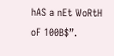hAS a nEt WoRtH oF 100B$”.